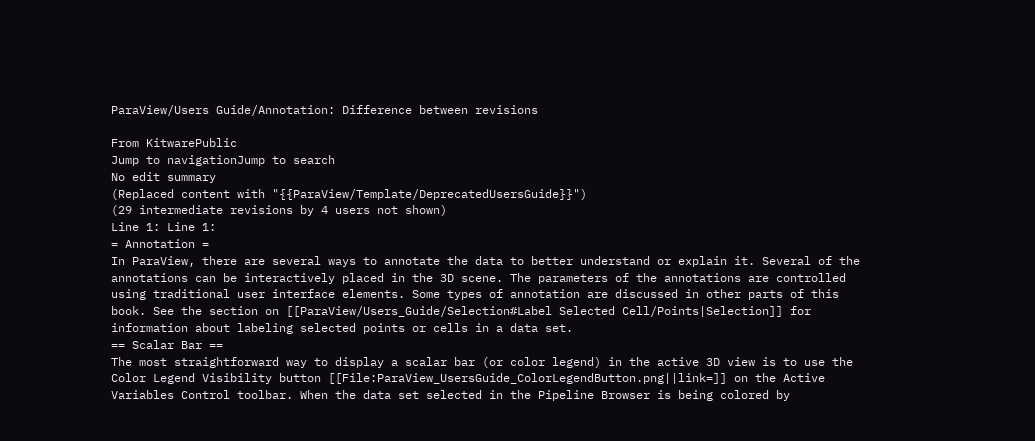ParaView/Users Guide/Annotation: Difference between revisions

From KitwarePublic
Jump to navigationJump to search
No edit summary
(Replaced content with "{{ParaView/Template/DeprecatedUsersGuide}}")
(29 intermediate revisions by 4 users not shown)
Line 1: Line 1:
= Annotation =
In ParaView, there are several ways to annotate the data to better understand or explain it. Several of the annotations can be interactively placed in the 3D scene. The parameters of the annotations are controlled using traditional user interface elements. Some types of annotation are discussed in other parts of this book. See the section on [[ParaView/Users_Guide/Selection#Label Selected Cell/Points|Selection]] for information about labeling selected points or cells in a data set.
== Scalar Bar ==
The most straightforward way to display a scalar bar (or color legend) in the active 3D view is to use the Color Legend Visibility button [[File:ParaView_UsersGuide_ColorLegendButton.png||link=]] on the Active Variables Control toolbar. When the data set selected in the Pipeline Browser is being colored by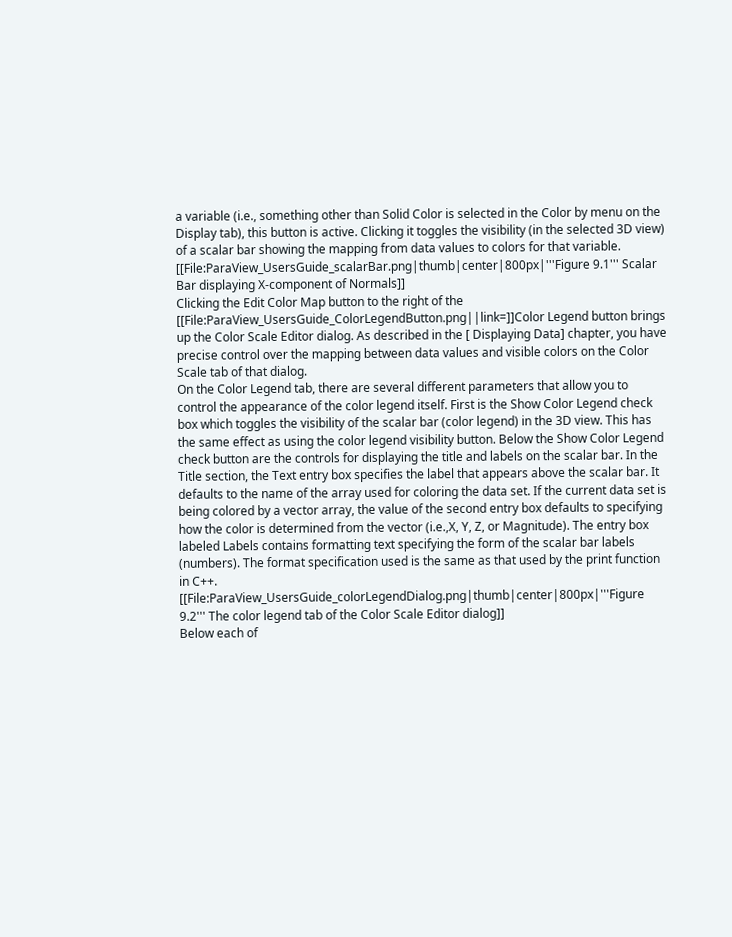a variable (i.e., something other than Solid Color is selected in the Color by menu on the Display tab), this button is active. Clicking it toggles the visibility (in the selected 3D view) of a scalar bar showing the mapping from data values to colors for that variable.
[[File:ParaView_UsersGuide_scalarBar.png|thumb|center|800px|'''Figure 9.1''' Scalar Bar displaying X-component of Normals]]
Clicking the Edit Color Map button to the right of the [[File:ParaView_UsersGuide_ColorLegendButton.png||link=]]Color Legend button brings up the Color Scale Editor dialog. As described in the [ Displaying Data] chapter, you have precise control over the mapping between data values and visible colors on the Color Scale tab of that dialog.
On the Color Legend tab, there are several different parameters that allow you to control the appearance of the color legend itself. First is the Show Color Legend check box which toggles the visibility of the scalar bar (color legend) in the 3D view. This has the same effect as using the color legend visibility button. Below the Show Color Legend check button are the controls for displaying the title and labels on the scalar bar. In the Title section, the Text entry box specifies the label that appears above the scalar bar. It defaults to the name of the array used for coloring the data set. If the current data set is being colored by a vector array, the value of the second entry box defaults to specifying how the color is determined from the vector (i.e.,X, Y, Z, or Magnitude). The entry box labeled Labels contains formatting text specifying the form of the scalar bar labels (numbers). The format specification used is the same as that used by the print function in C++.
[[File:ParaView_UsersGuide_colorLegendDialog.png|thumb|center|800px|'''Figure 9.2''' The color legend tab of the Color Scale Editor dialog]]
Below each of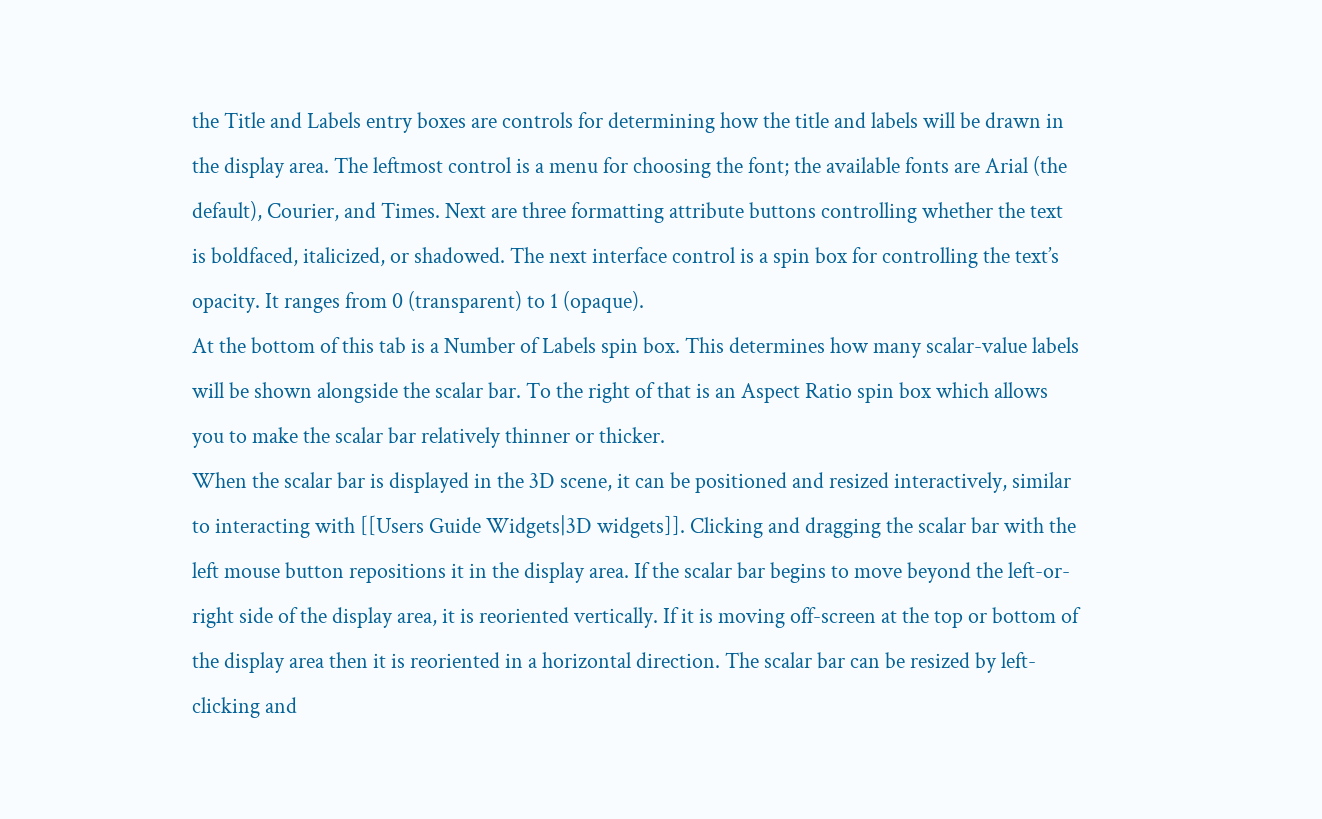the Title and Labels entry boxes are controls for determining how the title and labels will be drawn in the display area. The leftmost control is a menu for choosing the font; the available fonts are Arial (the default), Courier, and Times. Next are three formatting attribute buttons controlling whether the text is boldfaced, italicized, or shadowed. The next interface control is a spin box for controlling the text’s opacity. It ranges from 0 (transparent) to 1 (opaque).
At the bottom of this tab is a Number of Labels spin box. This determines how many scalar-value labels will be shown alongside the scalar bar. To the right of that is an Aspect Ratio spin box which allows you to make the scalar bar relatively thinner or thicker.
When the scalar bar is displayed in the 3D scene, it can be positioned and resized interactively, similar to interacting with [[Users Guide Widgets|3D widgets]]. Clicking and dragging the scalar bar with the left mouse button repositions it in the display area. If the scalar bar begins to move beyond the left-or-right side of the display area, it is reoriented vertically. If it is moving off-screen at the top or bottom of the display area then it is reoriented in a horizontal direction. The scalar bar can be resized by left-clicking and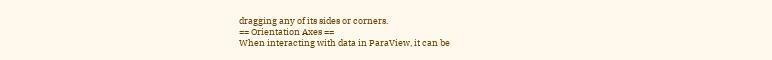dragging any of its sides or corners.
== Orientation Axes ==
When interacting with data in ParaView, it can be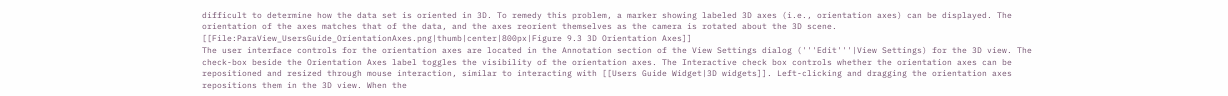difficult to determine how the data set is oriented in 3D. To remedy this problem, a marker showing labeled 3D axes (i.e., orientation axes) can be displayed. The orientation of the axes matches that of the data, and the axes reorient themselves as the camera is rotated about the 3D scene.
[[File:ParaView_UsersGuide_OrientationAxes.png|thumb|center|800px|Figure 9.3 3D Orientation Axes]]
The user interface controls for the orientation axes are located in the Annotation section of the View Settings dialog ('''Edit'''|View Settings) for the 3D view. The check-box beside the Orientation Axes label toggles the visibility of the orientation axes. The Interactive check box controls whether the orientation axes can be repositioned and resized through mouse interaction, similar to interacting with [[Users Guide Widget|3D widgets]]. Left-clicking and dragging the orientation axes repositions them in the 3D view. When the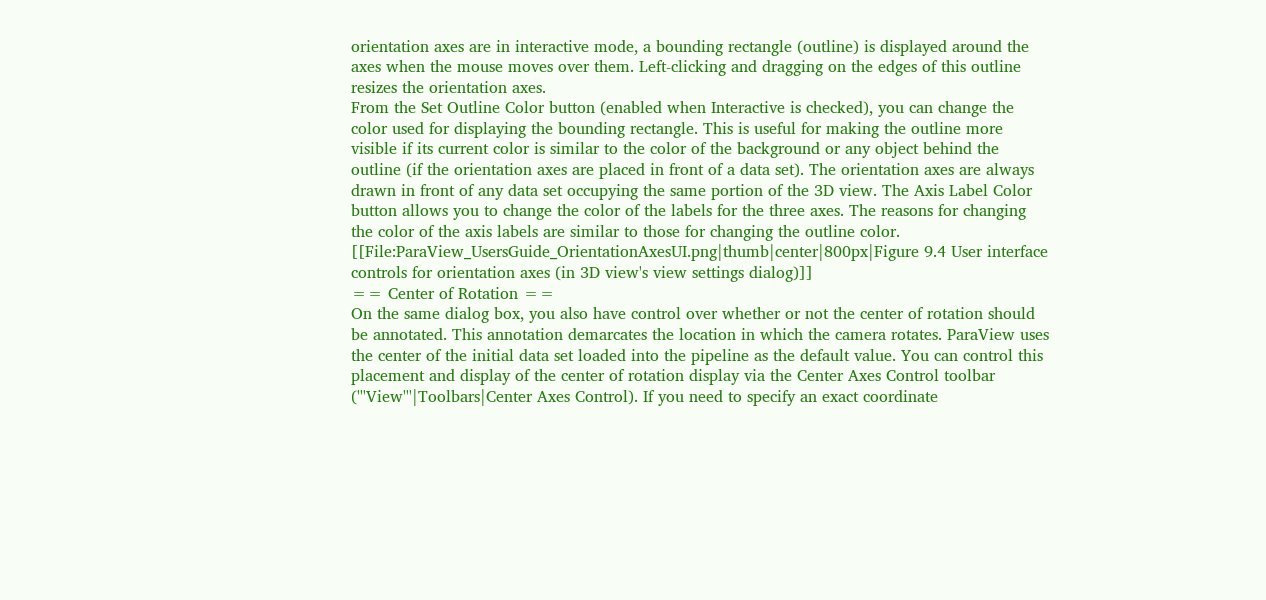orientation axes are in interactive mode, a bounding rectangle (outline) is displayed around the axes when the mouse moves over them. Left-clicking and dragging on the edges of this outline resizes the orientation axes.
From the Set Outline Color button (enabled when Interactive is checked), you can change the color used for displaying the bounding rectangle. This is useful for making the outline more visible if its current color is similar to the color of the background or any object behind the outline (if the orientation axes are placed in front of a data set). The orientation axes are always drawn in front of any data set occupying the same portion of the 3D view. The Axis Label Color button allows you to change the color of the labels for the three axes. The reasons for changing the color of the axis labels are similar to those for changing the outline color.
[[File:ParaView_UsersGuide_OrientationAxesUI.png|thumb|center|800px|Figure 9.4 User interface controls for orientation axes (in 3D view's view settings dialog)]]
== Center of Rotation ==
On the same dialog box, you also have control over whether or not the center of rotation should be annotated. This annotation demarcates the location in which the camera rotates. ParaView uses the center of the initial data set loaded into the pipeline as the default value. You can control this placement and display of the center of rotation display via the Center Axes Control toolbar ('''View'''|Toolbars|Center Axes Control). If you need to specify an exact coordinate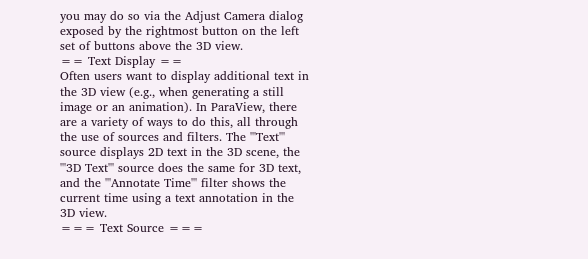you may do so via the Adjust Camera dialog exposed by the rightmost button on the left set of buttons above the 3D view.
== Text Display ==
Often users want to display additional text in the 3D view (e.g., when generating a still image or an animation). In ParaView, there are a variety of ways to do this, all through the use of sources and filters. The '''Text''' source displays 2D text in the 3D scene, the '''3D Text''' source does the same for 3D text, and the '''Annotate Time''' filter shows the current time using a text annotation in the 3D view.
=== Text Source ===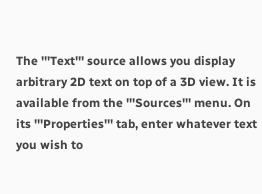The '''Text''' source allows you display arbitrary 2D text on top of a 3D view. It is available from the '''Sources''' menu. On its '''Properties''' tab, enter whatever text you wish to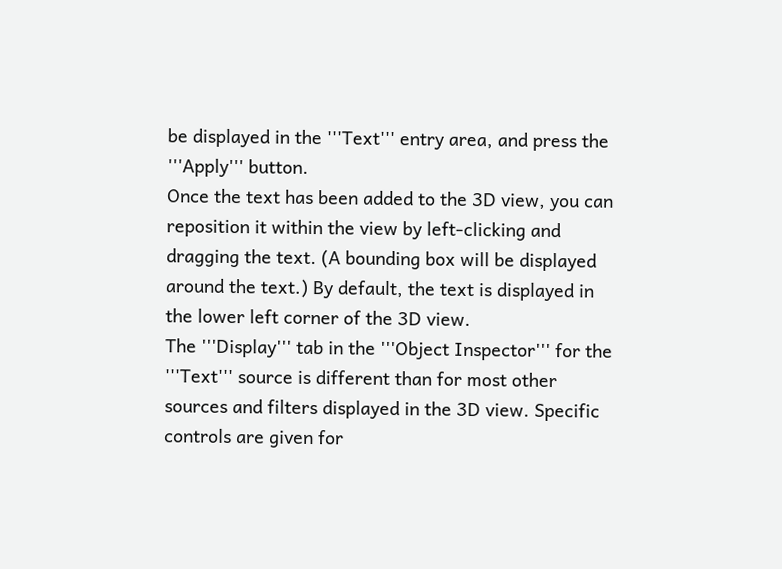be displayed in the '''Text''' entry area, and press the '''Apply''' button.
Once the text has been added to the 3D view, you can reposition it within the view by left-clicking and dragging the text. (A bounding box will be displayed around the text.) By default, the text is displayed in the lower left corner of the 3D view.
The '''Display''' tab in the '''Object Inspector''' for the '''Text''' source is different than for most other sources and filters displayed in the 3D view. Specific controls are given for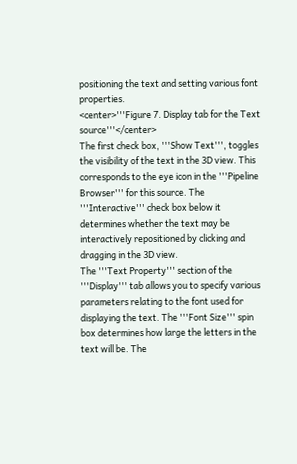positioning the text and setting various font properties.
<center>'''Figure 7. Display tab for the Text source'''</center>
The first check box, '''Show Text''', toggles the visibility of the text in the 3D view. This corresponds to the eye icon in the '''Pipeline Browser''' for this source. The '''Interactive''' check box below it determines whether the text may be interactively repositioned by clicking and dragging in the 3D view.
The '''Text Property''' section of the '''Display''' tab allows you to specify various parameters relating to the font used for displaying the text. The '''Font Size''' spin box determines how large the letters in the text will be. The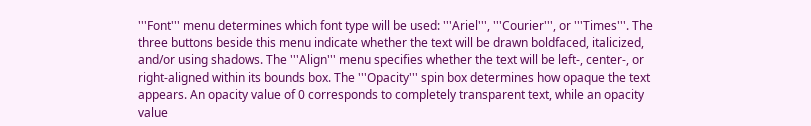'''Font''' menu determines which font type will be used: '''Ariel''', '''Courier''', or '''Times'''. The three buttons beside this menu indicate whether the text will be drawn boldfaced, italicized, and/or using shadows. The '''Align''' menu specifies whether the text will be left-, center-, or right-aligned within its bounds box. The '''Opacity''' spin box determines how opaque the text appears. An opacity value of 0 corresponds to completely transparent text, while an opacity value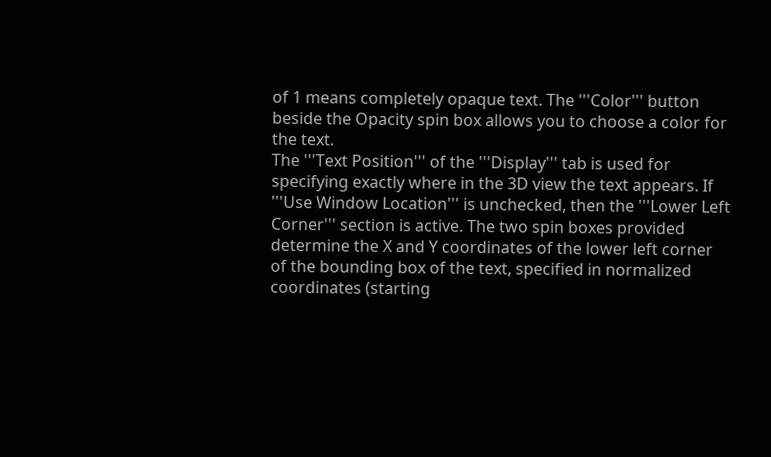of 1 means completely opaque text. The '''Color''' button beside the Opacity spin box allows you to choose a color for the text.
The '''Text Position''' of the '''Display''' tab is used for specifying exactly where in the 3D view the text appears. If '''Use Window Location''' is unchecked, then the '''Lower Left Corner''' section is active. The two spin boxes provided determine the X and Y coordinates of the lower left corner of the bounding box of the text, specified in normalized coordinates (starting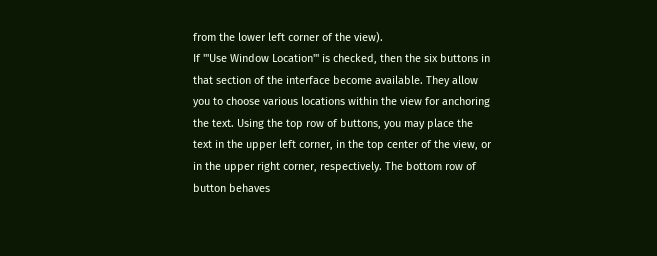from the lower left corner of the view).
If '''Use Window Location''' is checked, then the six buttons in that section of the interface become available. They allow you to choose various locations within the view for anchoring the text. Using the top row of buttons, you may place the text in the upper left corner, in the top center of the view, or in the upper right corner, respectively. The bottom row of button behaves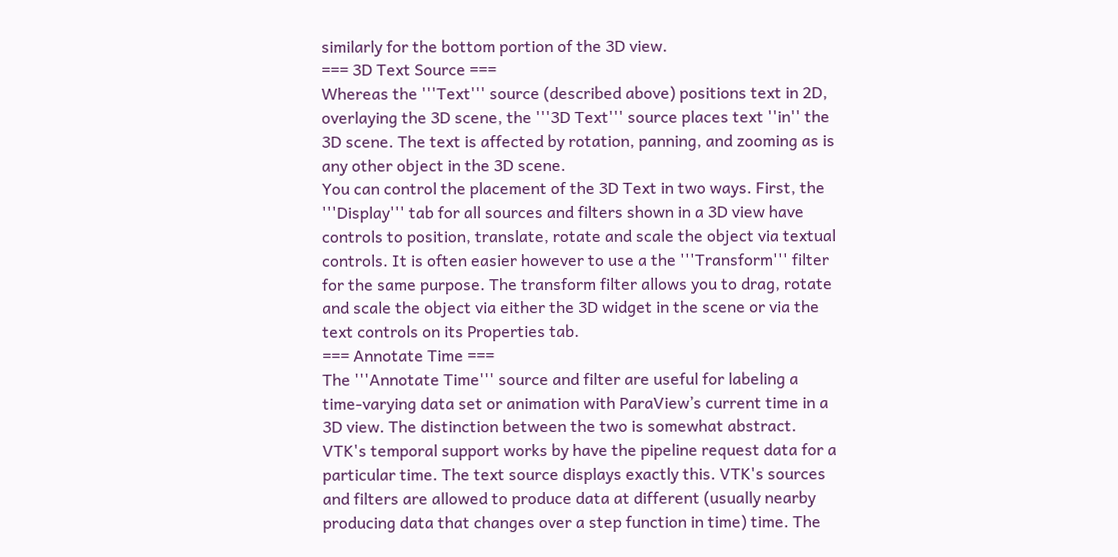similarly for the bottom portion of the 3D view.
=== 3D Text Source ===
Whereas the '''Text''' source (described above) positions text in 2D, overlaying the 3D scene, the '''3D Text''' source places text ''in'' the 3D scene. The text is affected by rotation, panning, and zooming as is any other object in the 3D scene.
You can control the placement of the 3D Text in two ways. First, the '''Display''' tab for all sources and filters shown in a 3D view have controls to position, translate, rotate and scale the object via textual controls. It is often easier however to use a the '''Transform''' filter for the same purpose. The transform filter allows you to drag, rotate and scale the object via either the 3D widget in the scene or via the text controls on its Properties tab.
=== Annotate Time ===
The '''Annotate Time''' source and filter are useful for labeling a time-varying data set or animation with ParaView’s current time in a 3D view. The distinction between the two is somewhat abstract. VTK's temporal support works by have the pipeline request data for a particular time. The text source displays exactly this. VTK's sources and filters are allowed to produce data at different (usually nearby producing data that changes over a step function in time) time. The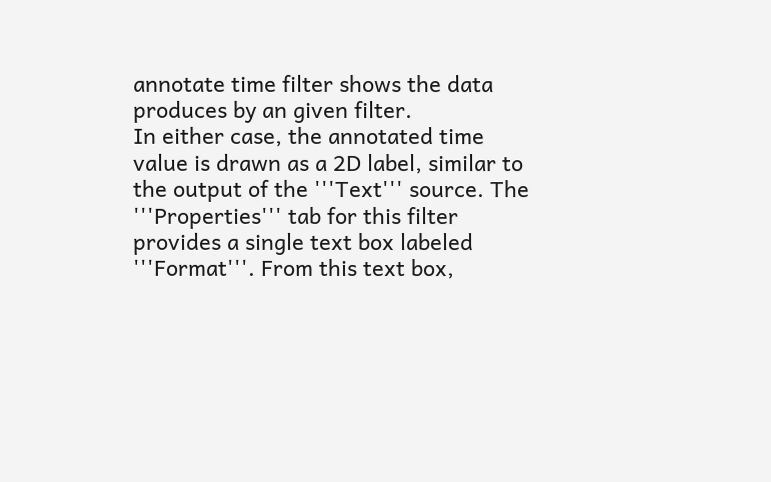annotate time filter shows the data produces by an given filter.
In either case, the annotated time value is drawn as a 2D label, similar to the output of the '''Text''' source. The '''Properties''' tab for this filter provides a single text box labeled '''Format'''. From this text box,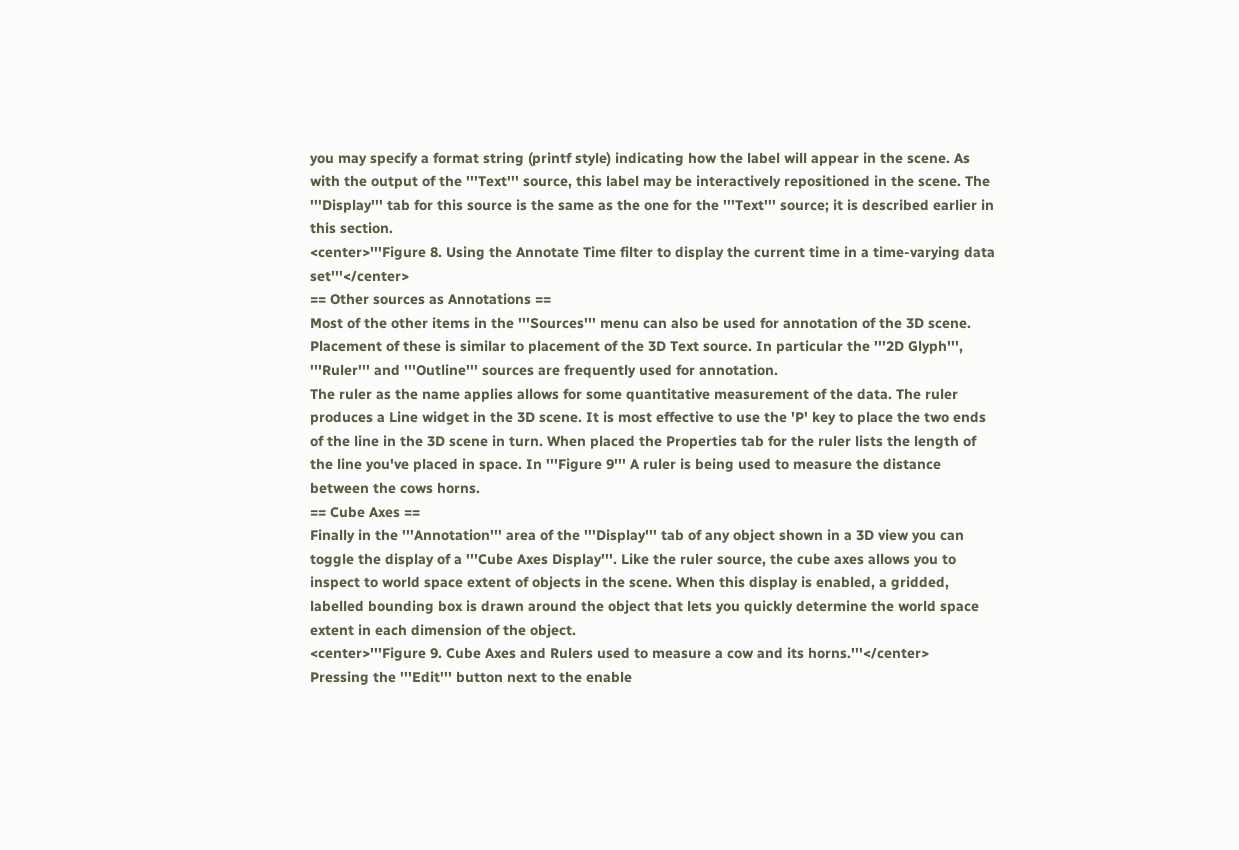you may specify a format string (printf style) indicating how the label will appear in the scene. As with the output of the '''Text''' source, this label may be interactively repositioned in the scene. The '''Display''' tab for this source is the same as the one for the '''Text''' source; it is described earlier in this section.
<center>'''Figure 8. Using the Annotate Time filter to display the current time in a time-varying data set'''</center>
== Other sources as Annotations ==
Most of the other items in the '''Sources''' menu can also be used for annotation of the 3D scene. Placement of these is similar to placement of the 3D Text source. In particular the '''2D Glyph''', '''Ruler''' and '''Outline''' sources are frequently used for annotation.
The ruler as the name applies allows for some quantitative measurement of the data. The ruler produces a Line widget in the 3D scene. It is most effective to use the 'P' key to place the two ends of the line in the 3D scene in turn. When placed the Properties tab for the ruler lists the length of the line you've placed in space. In '''Figure 9''' A ruler is being used to measure the distance between the cows horns.
== Cube Axes ==
Finally in the '''Annotation''' area of the '''Display''' tab of any object shown in a 3D view you can toggle the display of a '''Cube Axes Display'''. Like the ruler source, the cube axes allows you to inspect to world space extent of objects in the scene. When this display is enabled, a gridded, labelled bounding box is drawn around the object that lets you quickly determine the world space extent in each dimension of the object.
<center>'''Figure 9. Cube Axes and Rulers used to measure a cow and its horns.'''</center>
Pressing the '''Edit''' button next to the enable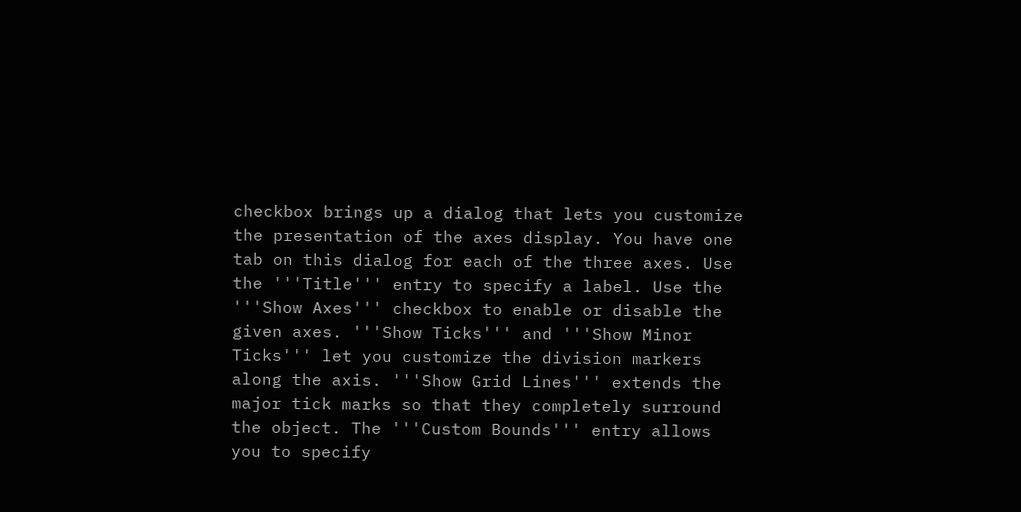checkbox brings up a dialog that lets you customize the presentation of the axes display. You have one tab on this dialog for each of the three axes. Use the '''Title''' entry to specify a label. Use the '''Show Axes''' checkbox to enable or disable the given axes. '''Show Ticks''' and '''Show Minor Ticks''' let you customize the division markers along the axis. '''Show Grid Lines''' extends the major tick marks so that they completely surround the object. The '''Custom Bounds''' entry allows you to specify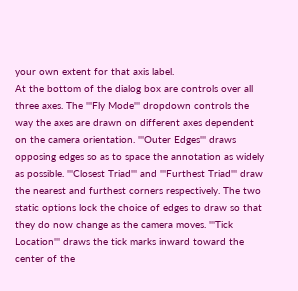your own extent for that axis label.
At the bottom of the dialog box are controls over all three axes. The '''Fly Mode''' dropdown controls the way the axes are drawn on different axes dependent on the camera orientation. '''Outer Edges''' draws opposing edges so as to space the annotation as widely as possible. '''Closest Triad''' and '''Furthest Triad''' draw the nearest and furthest corners respectively. The two static options lock the choice of edges to draw so that they do now change as the camera moves. '''Tick Location''' draws the tick marks inward toward the center of the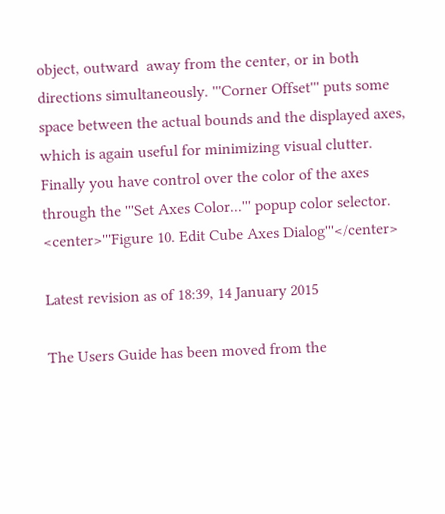object, outward  away from the center, or in both directions simultaneously. '''Corner Offset''' puts some space between the actual bounds and the displayed axes, which is again useful for minimizing visual clutter. Finally you have control over the color of the axes through the '''Set Axes Color...''' popup color selector.
<center>'''Figure 10. Edit Cube Axes Dialog'''</center>

Latest revision as of 18:39, 14 January 2015

The Users Guide has been moved from the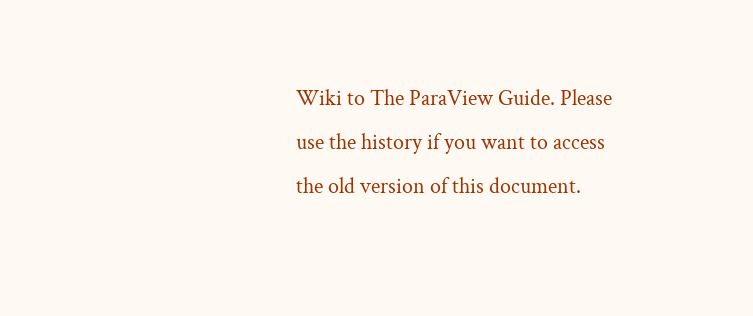Wiki to The ParaView Guide. Please use the history if you want to access the old version of this document.